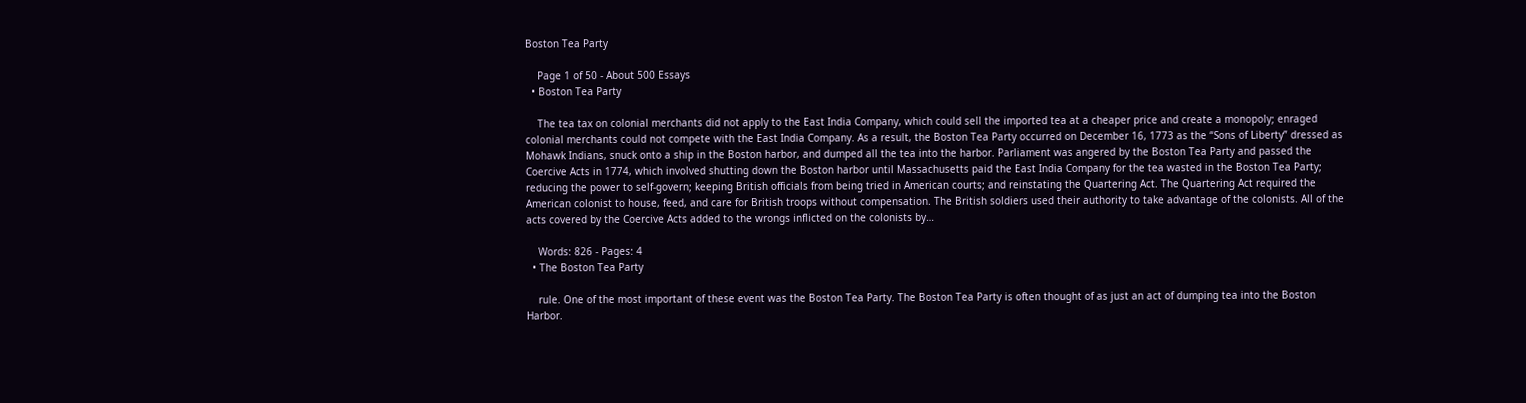Boston Tea Party

    Page 1 of 50 - About 500 Essays
  • Boston Tea Party

    The tea tax on colonial merchants did not apply to the East India Company, which could sell the imported tea at a cheaper price and create a monopoly; enraged colonial merchants could not compete with the East India Company. As a result, the Boston Tea Party occurred on December 16, 1773 as the “Sons of Liberty” dressed as Mohawk Indians, snuck onto a ship in the Boston harbor, and dumped all the tea into the harbor. Parliament was angered by the Boston Tea Party and passed the Coercive Acts in 1774, which involved shutting down the Boston harbor until Massachusetts paid the East India Company for the tea wasted in the Boston Tea Party; reducing the power to self-govern; keeping British officials from being tried in American courts; and reinstating the Quartering Act. The Quartering Act required the American colonist to house, feed, and care for British troops without compensation. The British soldiers used their authority to take advantage of the colonists. All of the acts covered by the Coercive Acts added to the wrongs inflicted on the colonists by…

    Words: 826 - Pages: 4
  • The Boston Tea Party

    rule. One of the most important of these event was the Boston Tea Party. The Boston Tea Party is often thought of as just an act of dumping tea into the Boston Harbor.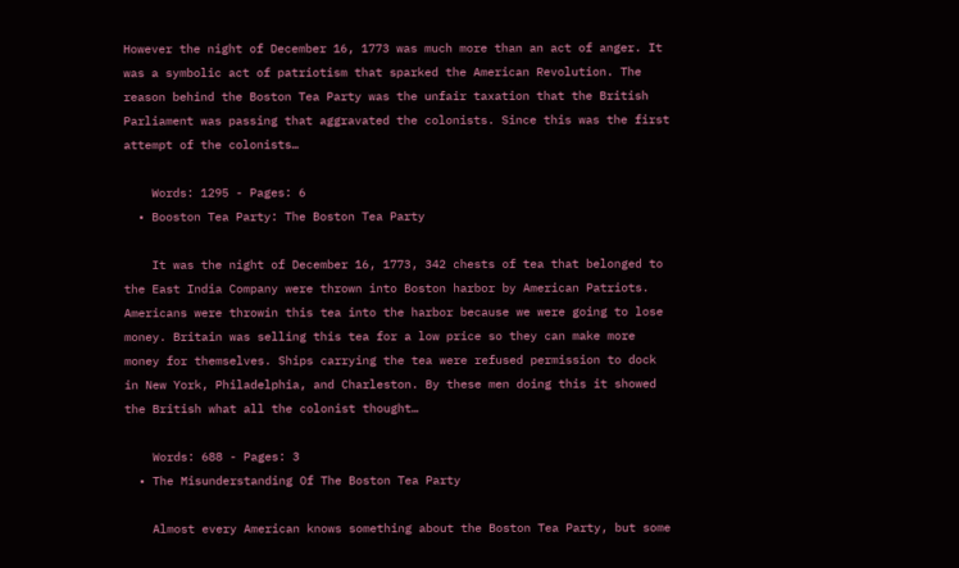However the night of December 16, 1773 was much more than an act of anger. It was a symbolic act of patriotism that sparked the American Revolution. The reason behind the Boston Tea Party was the unfair taxation that the British Parliament was passing that aggravated the colonists. Since this was the first attempt of the colonists…

    Words: 1295 - Pages: 6
  • Booston Tea Party: The Boston Tea Party

    It was the night of December 16, 1773, 342 chests of tea that belonged to the East India Company were thrown into Boston harbor by American Patriots. Americans were throwin this tea into the harbor because we were going to lose money. Britain was selling this tea for a low price so they can make more money for themselves. Ships carrying the tea were refused permission to dock in New York, Philadelphia, and Charleston. By these men doing this it showed the British what all the colonist thought…

    Words: 688 - Pages: 3
  • The Misunderstanding Of The Boston Tea Party

    Almost every American knows something about the Boston Tea Party, but some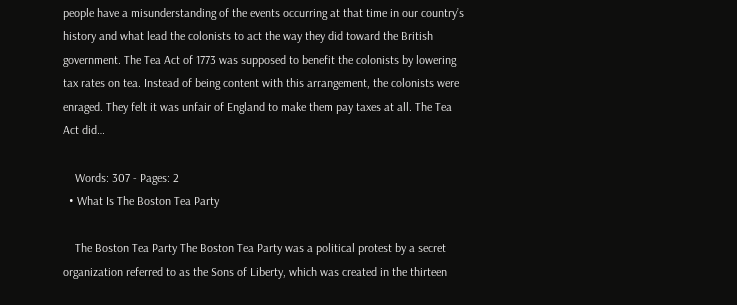people have a misunderstanding of the events occurring at that time in our country’s history and what lead the colonists to act the way they did toward the British government. The Tea Act of 1773 was supposed to benefit the colonists by lowering tax rates on tea. Instead of being content with this arrangement, the colonists were enraged. They felt it was unfair of England to make them pay taxes at all. The Tea Act did…

    Words: 307 - Pages: 2
  • What Is The Boston Tea Party

    The Boston Tea Party The Boston Tea Party was a political protest by a secret organization referred to as the Sons of Liberty, which was created in the thirteen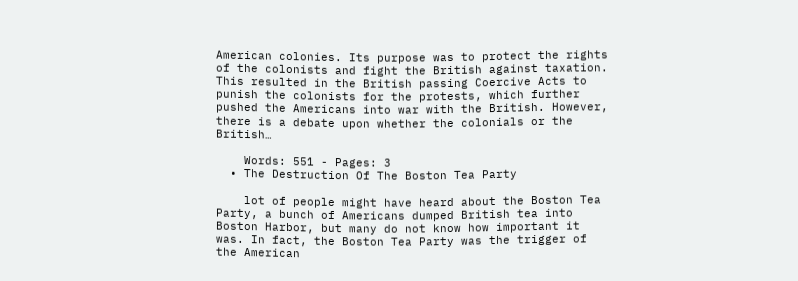American colonies. Its purpose was to protect the rights of the colonists and fight the British against taxation. This resulted in the British passing Coercive Acts to punish the colonists for the protests, which further pushed the Americans into war with the British. However, there is a debate upon whether the colonials or the British…

    Words: 551 - Pages: 3
  • The Destruction Of The Boston Tea Party

    lot of people might have heard about the Boston Tea Party, a bunch of Americans dumped British tea into Boston Harbor, but many do not know how important it was. In fact, the Boston Tea Party was the trigger of the American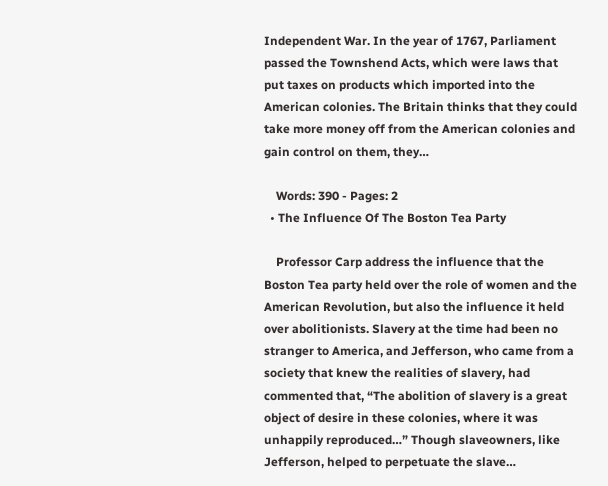Independent War. In the year of 1767, Parliament passed the Townshend Acts, which were laws that put taxes on products which imported into the American colonies. The Britain thinks that they could take more money off from the American colonies and gain control on them, they…

    Words: 390 - Pages: 2
  • The Influence Of The Boston Tea Party

    Professor Carp address the influence that the Boston Tea party held over the role of women and the American Revolution, but also the influence it held over abolitionists. Slavery at the time had been no stranger to America, and Jefferson, who came from a society that knew the realities of slavery, had commented that, “The abolition of slavery is a great object of desire in these colonies, where it was unhappily reproduced…” Though slaveowners, like Jefferson, helped to perpetuate the slave…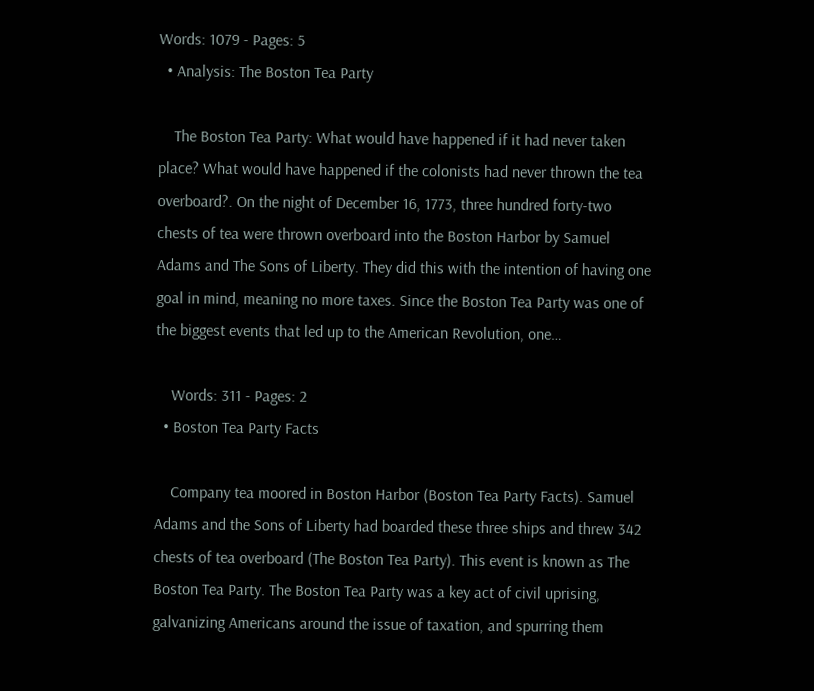Words: 1079 - Pages: 5
  • Analysis: The Boston Tea Party

    The Boston Tea Party: What would have happened if it had never taken place? What would have happened if the colonists had never thrown the tea overboard?. On the night of December 16, 1773, three hundred forty-two chests of tea were thrown overboard into the Boston Harbor by Samuel Adams and The Sons of Liberty. They did this with the intention of having one goal in mind, meaning no more taxes. Since the Boston Tea Party was one of the biggest events that led up to the American Revolution, one…

    Words: 311 - Pages: 2
  • Boston Tea Party Facts

    Company tea moored in Boston Harbor (Boston Tea Party Facts). Samuel Adams and the Sons of Liberty had boarded these three ships and threw 342 chests of tea overboard (The Boston Tea Party). This event is known as The Boston Tea Party. The Boston Tea Party was a key act of civil uprising, galvanizing Americans around the issue of taxation, and spurring them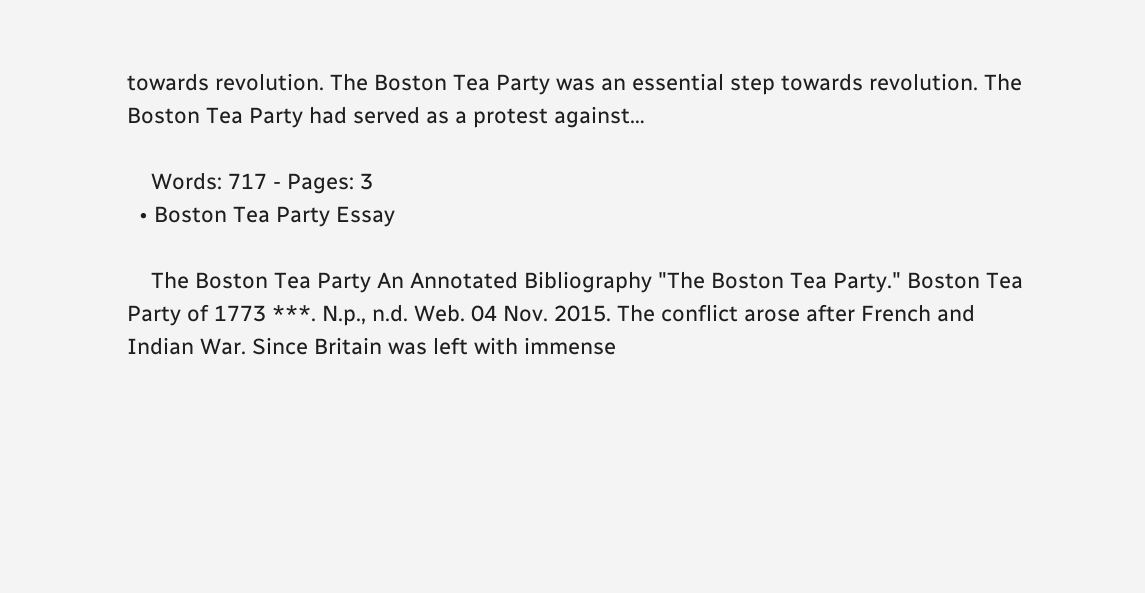towards revolution. The Boston Tea Party was an essential step towards revolution. The Boston Tea Party had served as a protest against…

    Words: 717 - Pages: 3
  • Boston Tea Party Essay

    The Boston Tea Party An Annotated Bibliography "The Boston Tea Party." Boston Tea Party of 1773 ***. N.p., n.d. Web. 04 Nov. 2015. The conflict arose after French and Indian War. Since Britain was left with immense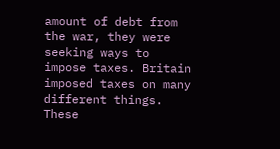amount of debt from the war, they were seeking ways to impose taxes. Britain imposed taxes on many different things. These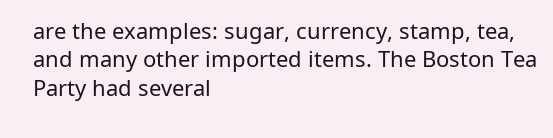are the examples: sugar, currency, stamp, tea, and many other imported items. The Boston Tea Party had several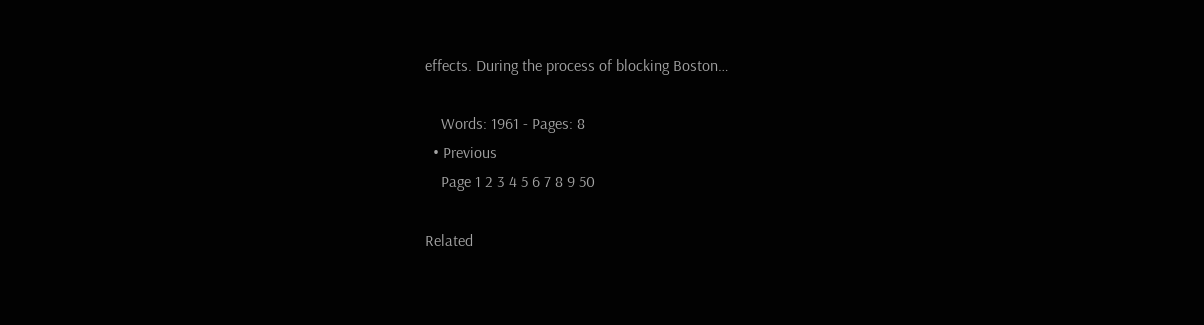effects. During the process of blocking Boston…

    Words: 1961 - Pages: 8
  • Previous
    Page 1 2 3 4 5 6 7 8 9 50

Related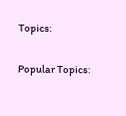Topics:

Popular Topics: